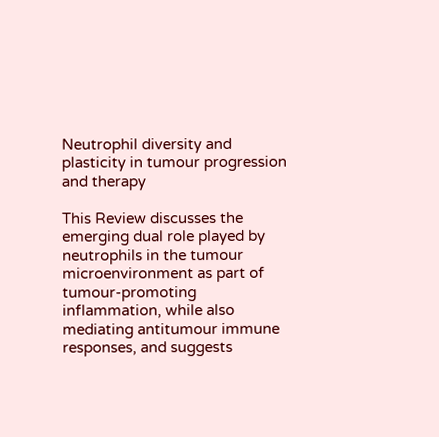Neutrophil diversity and plasticity in tumour progression and therapy

This Review discusses the emerging dual role played by neutrophils in the tumour microenvironment as part of tumour-promoting inflammation, while also mediating antitumour immune responses, and suggests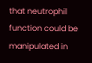that neutrophil function could be manipulated in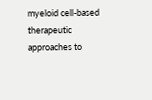myeloid cell-based therapeutic approaches to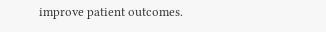improve patient outcomes.